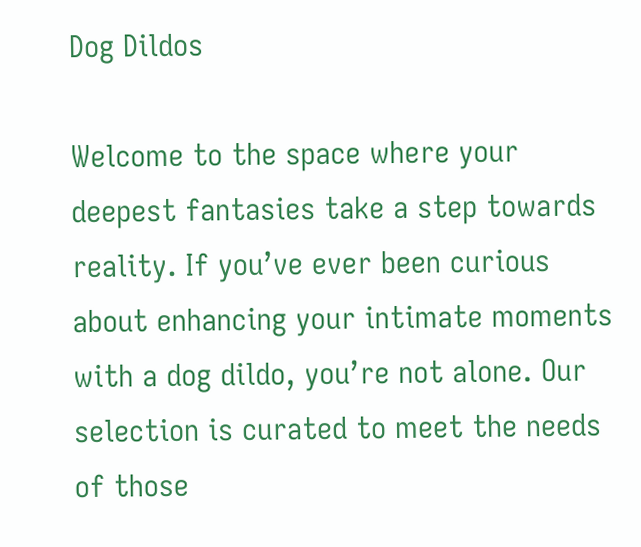Dog Dildos

Welcome to the space where your deepest fantasies take a step towards reality. If you’ve ever been curious about enhancing your intimate moments with a dog dildo, you’re not alone. Our selection is curated to meet the needs of those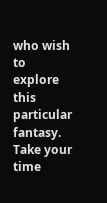who wish to explore this particular fantasy. Take your time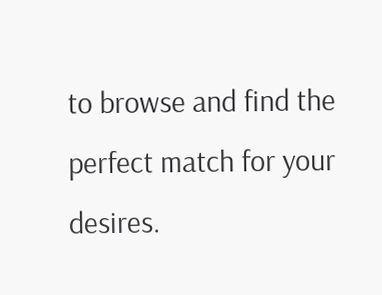to browse and find the perfect match for your desires.